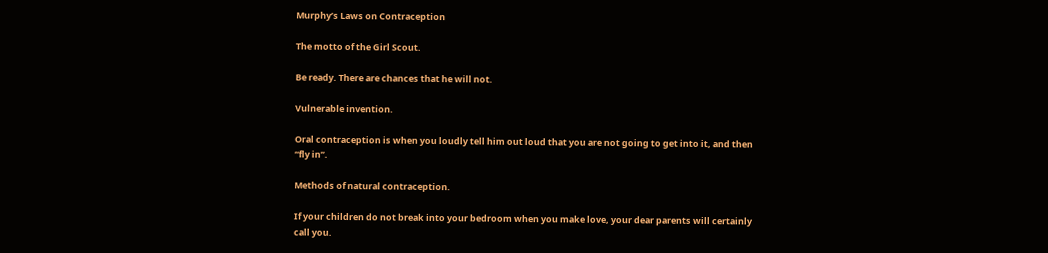Murphy’s Laws on Contraception

The motto of the Girl Scout.

Be ready. There are chances that he will not.

Vulnerable invention.

Oral contraception is when you loudly tell him out loud that you are not going to get into it, and then “fly in”.

Methods of natural contraception.

If your children do not break into your bedroom when you make love, your dear parents will certainly call you.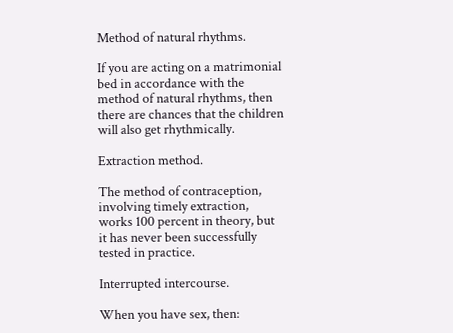Method of natural rhythms.

If you are acting on a matrimonial bed in accordance with the method of natural rhythms, then there are chances that the children will also get rhythmically.

Extraction method.

The method of contraception, involving timely extraction, works 100 percent in theory, but it has never been successfully tested in practice.

Interrupted intercourse.

When you have sex, then: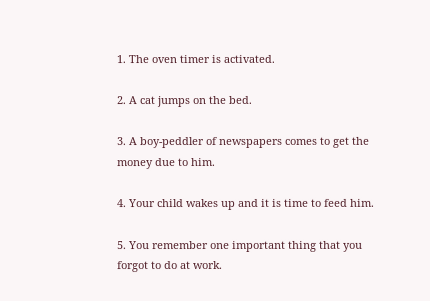1. The oven timer is activated.

2. A cat jumps on the bed.

3. A boy-peddler of newspapers comes to get the money due to him.

4. Your child wakes up and it is time to feed him.

5. You remember one important thing that you forgot to do at work.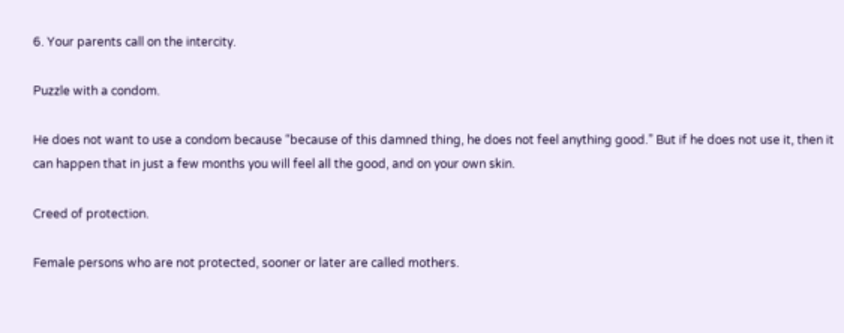6. Your parents call on the intercity.

Puzzle with a condom.

He does not want to use a condom because “because of this damned thing, he does not feel anything good.” But if he does not use it, then it can happen that in just a few months you will feel all the good, and on your own skin.

Creed of protection.

Female persons who are not protected, sooner or later are called mothers.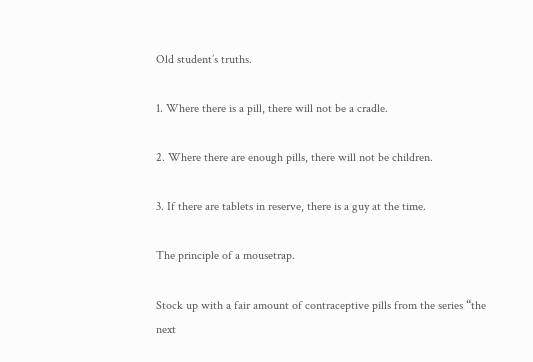Old student’s truths.

1. Where there is a pill, there will not be a cradle.

2. Where there are enough pills, there will not be children.

3. If there are tablets in reserve, there is a guy at the time.

The principle of a mousetrap.

Stock up with a fair amount of contraceptive pills from the series “the next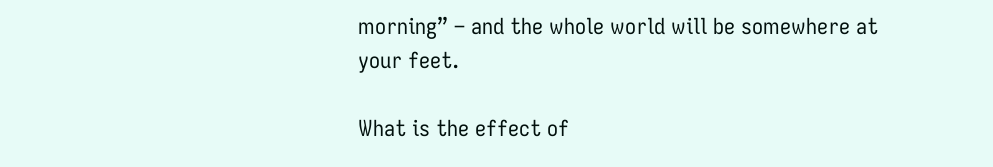morning” – and the whole world will be somewhere at your feet.

What is the effect of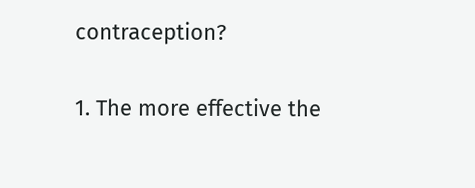contraception?

1. The more effective the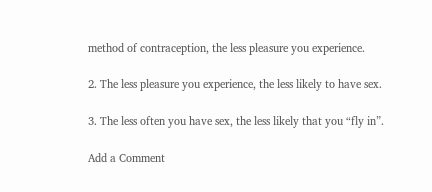method of contraception, the less pleasure you experience.

2. The less pleasure you experience, the less likely to have sex.

3. The less often you have sex, the less likely that you “fly in”.

Add a Comment